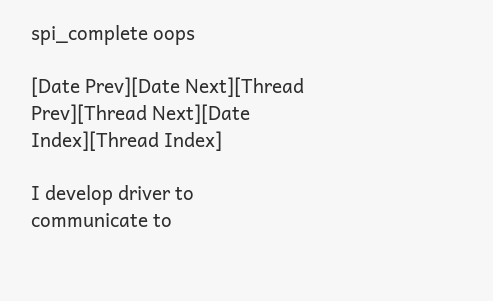spi_complete oops

[Date Prev][Date Next][Thread Prev][Thread Next][Date Index][Thread Index]

I develop driver to communicate to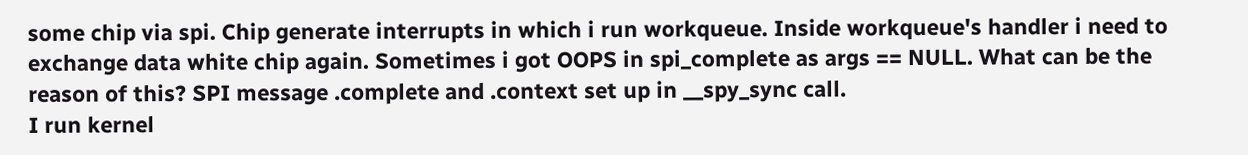some chip via spi. Chip generate interrupts in which i run workqueue. Inside workqueue's handler i need to exchange data white chip again. Sometimes i got OOPS in spi_complete as args == NULL. What can be the reason of this? SPI message .complete and .context set up in __spy_sync call.
I run kernel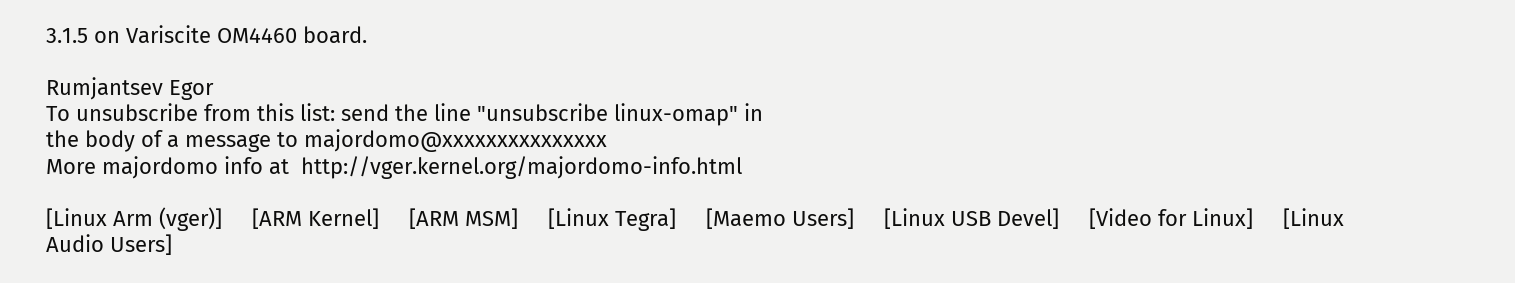3.1.5 on Variscite OM4460 board.

Rumjantsev Egor
To unsubscribe from this list: send the line "unsubscribe linux-omap" in
the body of a message to majordomo@xxxxxxxxxxxxxxx
More majordomo info at  http://vger.kernel.org/majordomo-info.html

[Linux Arm (vger)]     [ARM Kernel]     [ARM MSM]     [Linux Tegra]     [Maemo Users]     [Linux USB Devel]     [Video for Linux]     [Linux Audio Users]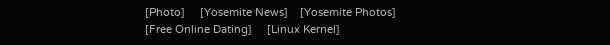[Photo]     [Yosemite News]    [Yosemite Photos]    [Free Online Dating]     [Linux Kernel]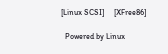[Linux SCSI]     [XFree86]

  Powered by Linux